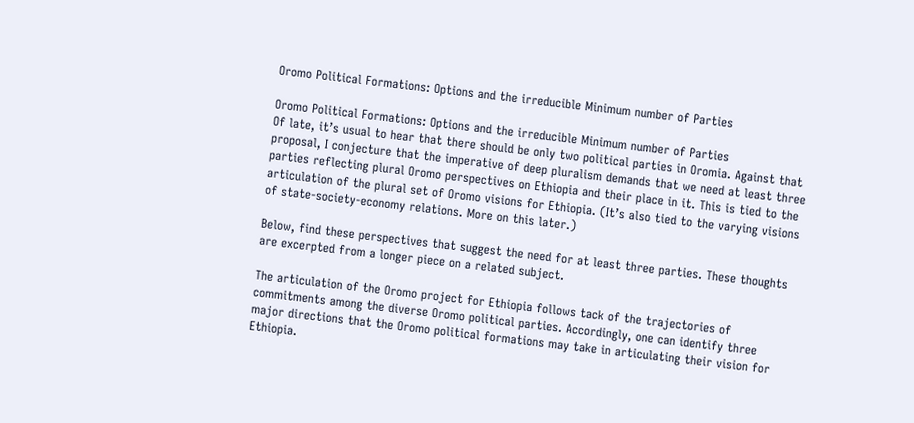Oromo Political Formations: Options and the irreducible Minimum number of Parties

Oromo Political Formations: Options and the irreducible Minimum number of Parties
Of late, it’s usual to hear that there should be only two political parties in Oromia. Against that proposal, I conjecture that the imperative of deep pluralism demands that we need at least three parties reflecting plural Oromo perspectives on Ethiopia and their place in it. This is tied to the articulation of the plural set of Oromo visions for Ethiopia. (It’s also tied to the varying visions of state-society-economy relations. More on this later.)

Below, find these perspectives that suggest the need for at least three parties. These thoughts are excerpted from a longer piece on a related subject.

The articulation of the Oromo project for Ethiopia follows tack of the trajectories of commitments among the diverse Oromo political parties. Accordingly, one can identify three major directions that the Oromo political formations may take in articulating their vision for Ethiopia.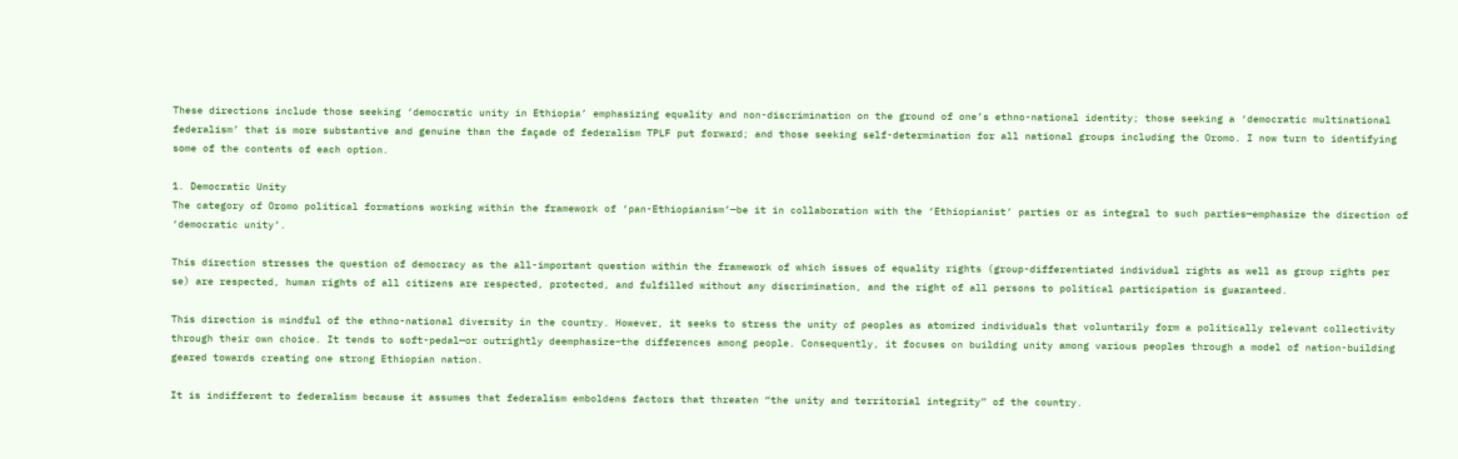These directions include those seeking ‘democratic unity in Ethiopia’ emphasizing equality and non-discrimination on the ground of one’s ethno-national identity; those seeking a ‘democratic multinational federalism’ that is more substantive and genuine than the façade of federalism TPLF put forward; and those seeking self-determination for all national groups including the Oromo. I now turn to identifying some of the contents of each option.

1. Democratic Unity
The category of Oromo political formations working within the framework of ‘pan-Ethiopianism’—be it in collaboration with the ‘Ethiopianist’ parties or as integral to such parties—emphasize the direction of ‘democratic unity’.

This direction stresses the question of democracy as the all-important question within the framework of which issues of equality rights (group-differentiated individual rights as well as group rights per se) are respected, human rights of all citizens are respected, protected, and fulfilled without any discrimination, and the right of all persons to political participation is guaranteed.

This direction is mindful of the ethno-national diversity in the country. However, it seeks to stress the unity of peoples as atomized individuals that voluntarily form a politically relevant collectivity through their own choice. It tends to soft-pedal—or outrightly deemphasize–the differences among people. Consequently, it focuses on building unity among various peoples through a model of nation-building geared towards creating one strong Ethiopian nation.

It is indifferent to federalism because it assumes that federalism emboldens factors that threaten “the unity and territorial integrity” of the country.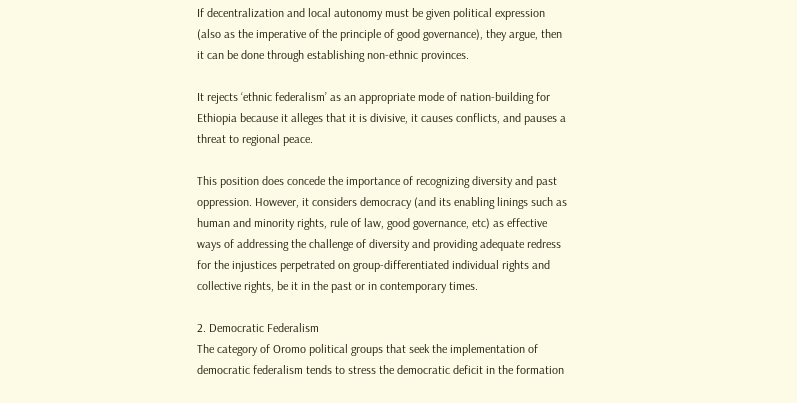If decentralization and local autonomy must be given political expression (also as the imperative of the principle of good governance), they argue, then it can be done through establishing non-ethnic provinces.

It rejects ‘ethnic federalism’ as an appropriate mode of nation-building for Ethiopia because it alleges that it is divisive, it causes conflicts, and pauses a threat to regional peace.

This position does concede the importance of recognizing diversity and past oppression. However, it considers democracy (and its enabling linings such as human and minority rights, rule of law, good governance, etc) as effective ways of addressing the challenge of diversity and providing adequate redress for the injustices perpetrated on group-differentiated individual rights and collective rights, be it in the past or in contemporary times.

2. Democratic Federalism
The category of Oromo political groups that seek the implementation of democratic federalism tends to stress the democratic deficit in the formation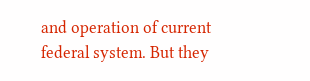and operation of current federal system. But they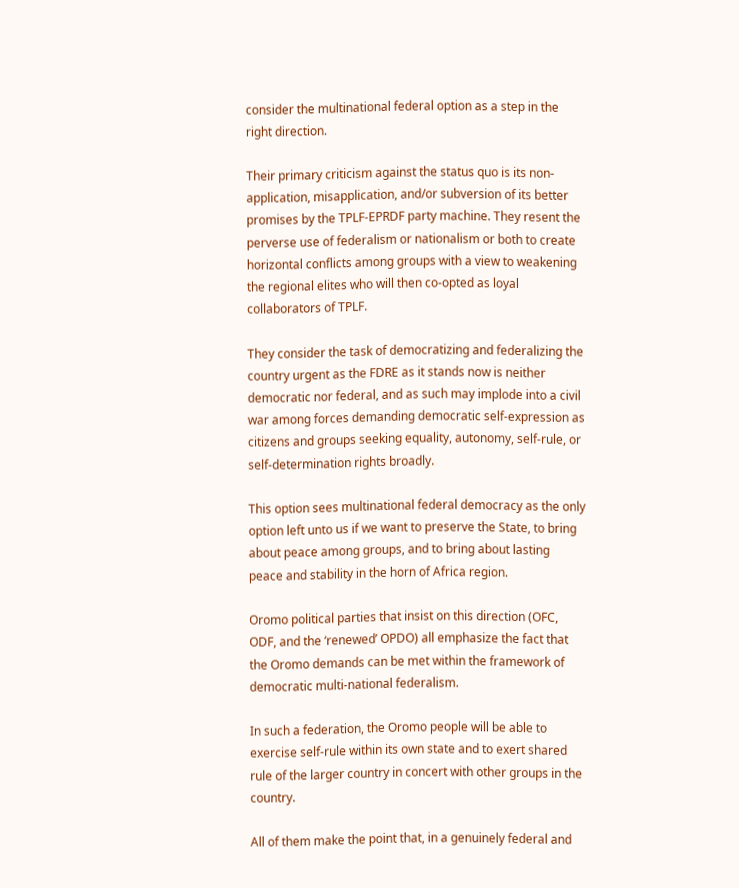consider the multinational federal option as a step in the right direction.

Their primary criticism against the status quo is its non-application, misapplication, and/or subversion of its better promises by the TPLF-EPRDF party machine. They resent the perverse use of federalism or nationalism or both to create horizontal conflicts among groups with a view to weakening the regional elites who will then co-opted as loyal collaborators of TPLF.

They consider the task of democratizing and federalizing the country urgent as the FDRE as it stands now is neither democratic nor federal, and as such may implode into a civil war among forces demanding democratic self-expression as citizens and groups seeking equality, autonomy, self-rule, or self-determination rights broadly.

This option sees multinational federal democracy as the only option left unto us if we want to preserve the State, to bring about peace among groups, and to bring about lasting peace and stability in the horn of Africa region.

Oromo political parties that insist on this direction (OFC, ODF, and the ‘renewed’ OPDO) all emphasize the fact that the Oromo demands can be met within the framework of democratic multi-national federalism.

In such a federation, the Oromo people will be able to exercise self-rule within its own state and to exert shared rule of the larger country in concert with other groups in the country.

All of them make the point that, in a genuinely federal and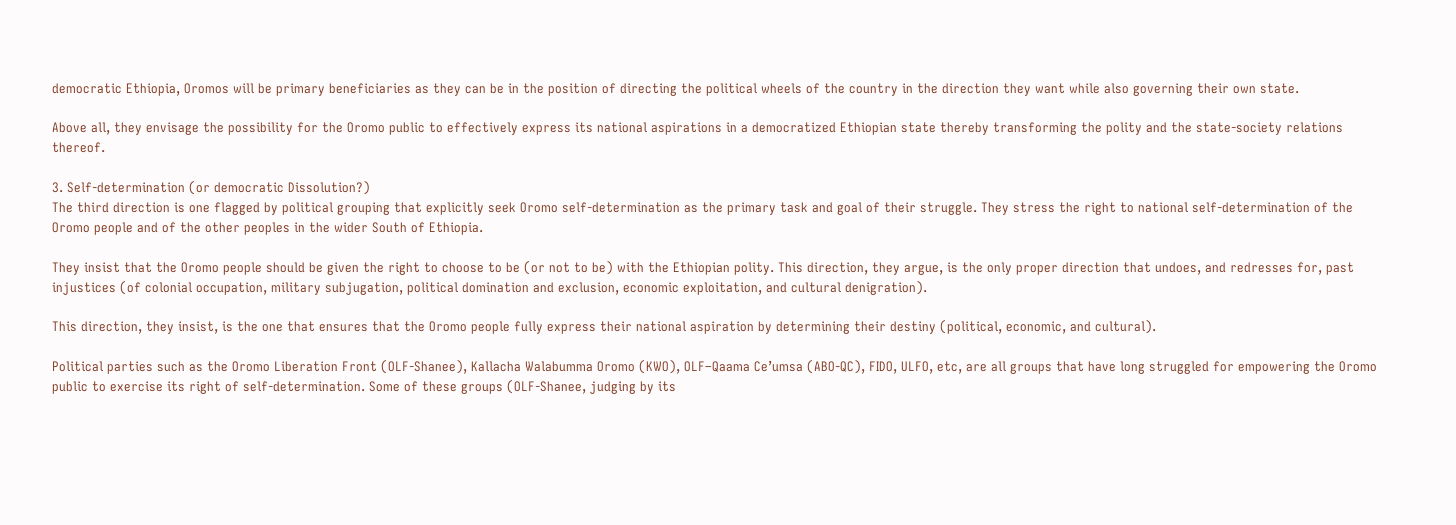democratic Ethiopia, Oromos will be primary beneficiaries as they can be in the position of directing the political wheels of the country in the direction they want while also governing their own state.

Above all, they envisage the possibility for the Oromo public to effectively express its national aspirations in a democratized Ethiopian state thereby transforming the polity and the state-society relations thereof.

3. Self-determination (or democratic Dissolution?)
The third direction is one flagged by political grouping that explicitly seek Oromo self-determination as the primary task and goal of their struggle. They stress the right to national self-determination of the Oromo people and of the other peoples in the wider South of Ethiopia.

They insist that the Oromo people should be given the right to choose to be (or not to be) with the Ethiopian polity. This direction, they argue, is the only proper direction that undoes, and redresses for, past injustices (of colonial occupation, military subjugation, political domination and exclusion, economic exploitation, and cultural denigration).

This direction, they insist, is the one that ensures that the Oromo people fully express their national aspiration by determining their destiny (political, economic, and cultural).

Political parties such as the Oromo Liberation Front (OLF-Shanee), Kallacha Walabumma Oromo (KWO), OLF–Qaama Ce’umsa (ABO-QC), FIDO, ULFO, etc, are all groups that have long struggled for empowering the Oromo public to exercise its right of self-determination. Some of these groups (OLF-Shanee, judging by its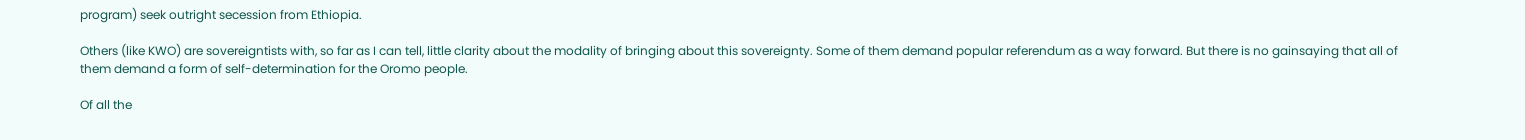program) seek outright secession from Ethiopia.

Others (like KWO) are sovereigntists with, so far as I can tell, little clarity about the modality of bringing about this sovereignty. Some of them demand popular referendum as a way forward. But there is no gainsaying that all of them demand a form of self-determination for the Oromo people.

Of all the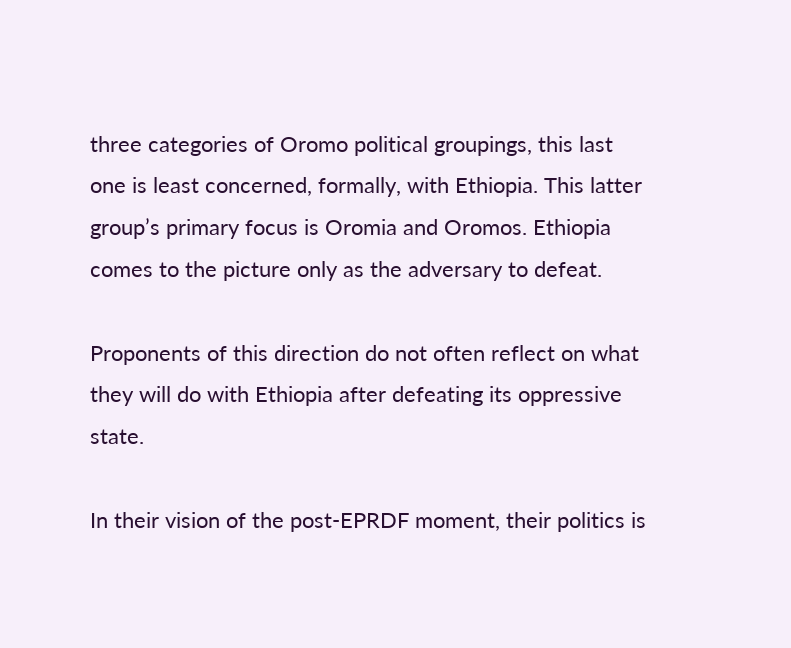three categories of Oromo political groupings, this last one is least concerned, formally, with Ethiopia. This latter group’s primary focus is Oromia and Oromos. Ethiopia comes to the picture only as the adversary to defeat.

Proponents of this direction do not often reflect on what they will do with Ethiopia after defeating its oppressive state.

In their vision of the post-EPRDF moment, their politics is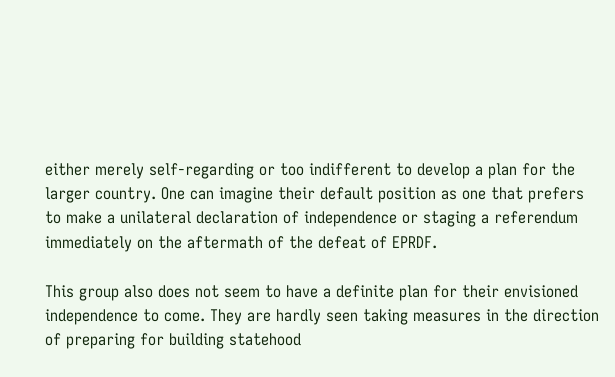either merely self-regarding or too indifferent to develop a plan for the larger country. One can imagine their default position as one that prefers to make a unilateral declaration of independence or staging a referendum immediately on the aftermath of the defeat of EPRDF.

This group also does not seem to have a definite plan for their envisioned independence to come. They are hardly seen taking measures in the direction of preparing for building statehood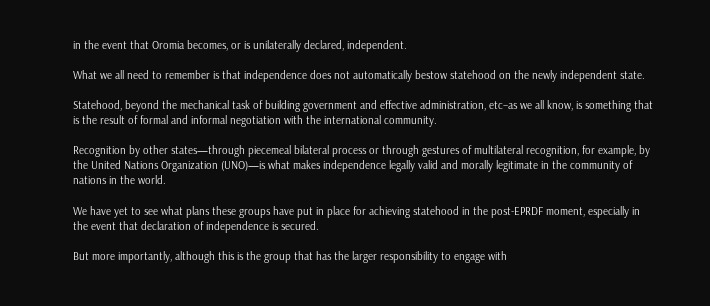in the event that Oromia becomes, or is unilaterally declared, independent.

What we all need to remember is that independence does not automatically bestow statehood on the newly independent state.

Statehood, beyond the mechanical task of building government and effective administration, etc–as we all know, is something that is the result of formal and informal negotiation with the international community.

Recognition by other states—through piecemeal bilateral process or through gestures of multilateral recognition, for example, by the United Nations Organization (UNO)—is what makes independence legally valid and morally legitimate in the community of nations in the world.

We have yet to see what plans these groups have put in place for achieving statehood in the post-EPRDF moment, especially in the event that declaration of independence is secured.

But more importantly, although this is the group that has the larger responsibility to engage with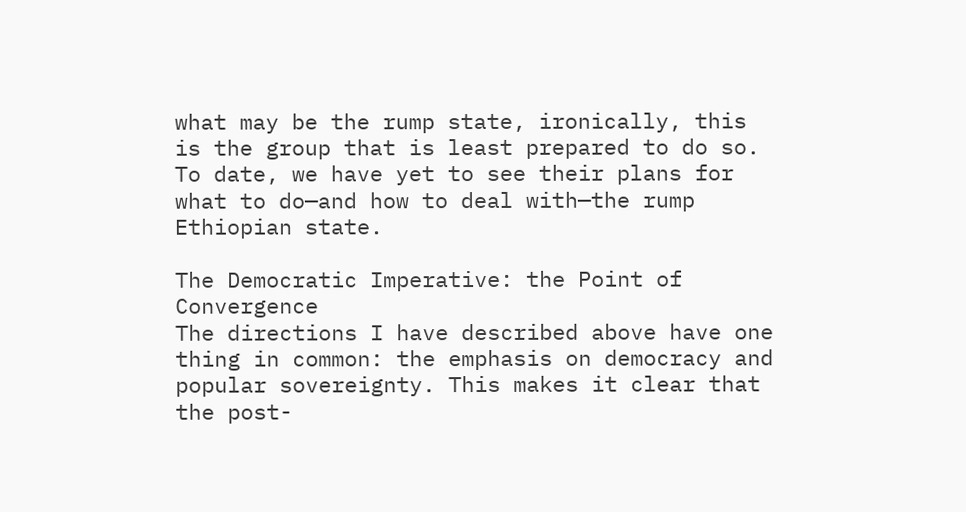what may be the rump state, ironically, this is the group that is least prepared to do so. To date, we have yet to see their plans for what to do—and how to deal with—the rump Ethiopian state.

The Democratic Imperative: the Point of Convergence
The directions I have described above have one thing in common: the emphasis on democracy and popular sovereignty. This makes it clear that the post-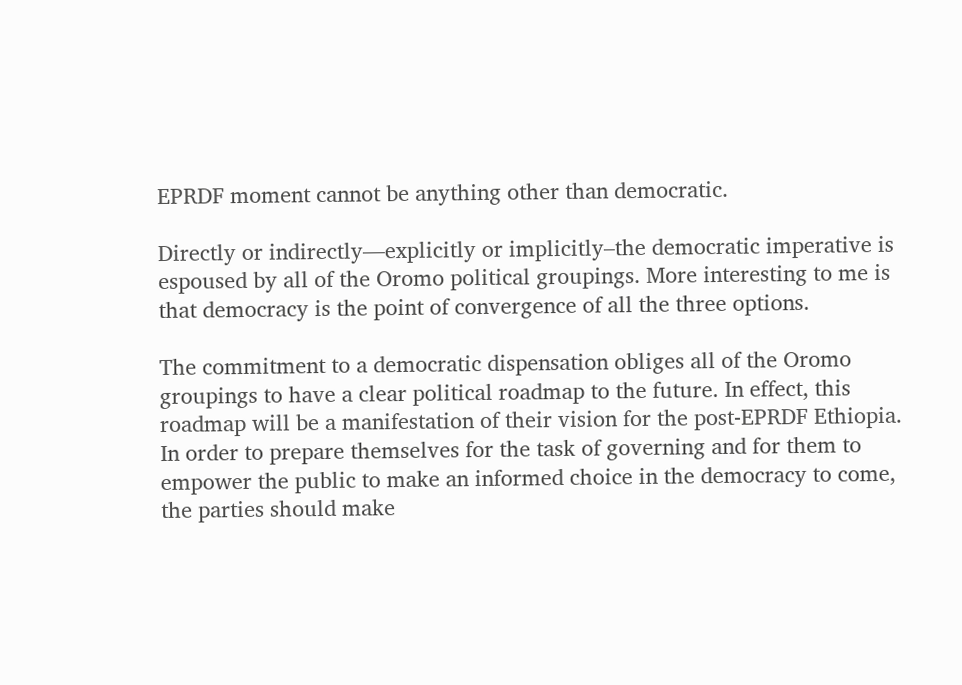EPRDF moment cannot be anything other than democratic.

Directly or indirectly—explicitly or implicitly–the democratic imperative is espoused by all of the Oromo political groupings. More interesting to me is that democracy is the point of convergence of all the three options.

The commitment to a democratic dispensation obliges all of the Oromo groupings to have a clear political roadmap to the future. In effect, this roadmap will be a manifestation of their vision for the post-EPRDF Ethiopia. In order to prepare themselves for the task of governing and for them to empower the public to make an informed choice in the democracy to come, the parties should make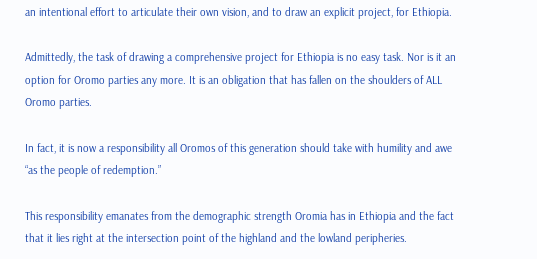an intentional effort to articulate their own vision, and to draw an explicit project, for Ethiopia.

Admittedly, the task of drawing a comprehensive project for Ethiopia is no easy task. Nor is it an option for Oromo parties any more. It is an obligation that has fallen on the shoulders of ALL Oromo parties.

In fact, it is now a responsibility all Oromos of this generation should take with humility and awe “as the people of redemption.”

This responsibility emanates from the demographic strength Oromia has in Ethiopia and the fact that it lies right at the intersection point of the highland and the lowland peripheries.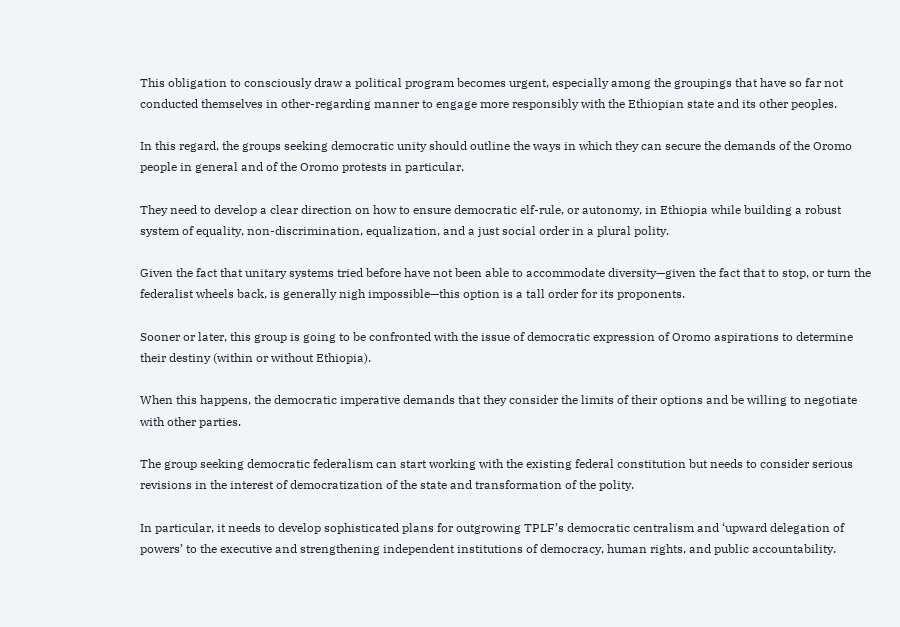This obligation to consciously draw a political program becomes urgent, especially among the groupings that have so far not conducted themselves in other-regarding manner to engage more responsibly with the Ethiopian state and its other peoples.

In this regard, the groups seeking democratic unity should outline the ways in which they can secure the demands of the Oromo people in general and of the Oromo protests in particular.

They need to develop a clear direction on how to ensure democratic elf-rule, or autonomy, in Ethiopia while building a robust system of equality, non-discrimination, equalization, and a just social order in a plural polity.

Given the fact that unitary systems tried before have not been able to accommodate diversity—given the fact that to stop, or turn the federalist wheels back, is generally nigh impossible—this option is a tall order for its proponents.

Sooner or later, this group is going to be confronted with the issue of democratic expression of Oromo aspirations to determine their destiny (within or without Ethiopia).

When this happens, the democratic imperative demands that they consider the limits of their options and be willing to negotiate with other parties.

The group seeking democratic federalism can start working with the existing federal constitution but needs to consider serious revisions in the interest of democratization of the state and transformation of the polity.

In particular, it needs to develop sophisticated plans for outgrowing TPLF’s democratic centralism and ‘upward delegation of powers’ to the executive and strengthening independent institutions of democracy, human rights, and public accountability.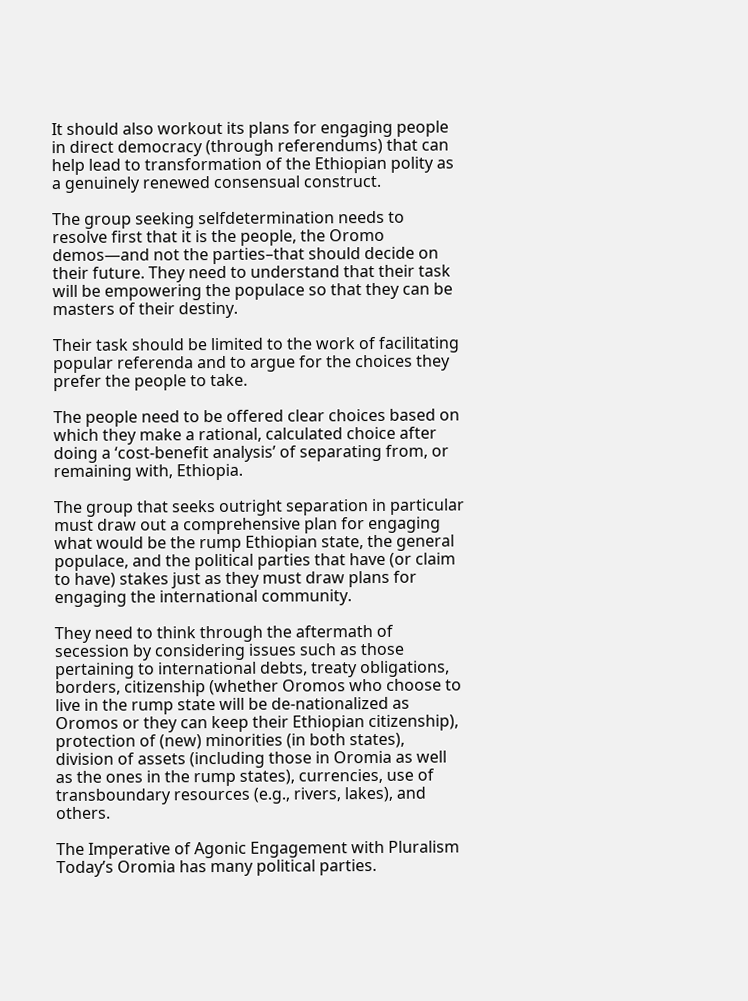It should also workout its plans for engaging people in direct democracy (through referendums) that can help lead to transformation of the Ethiopian polity as a genuinely renewed consensual construct.

The group seeking selfdetermination needs to resolve first that it is the people, the Oromo demos—and not the parties–that should decide on their future. They need to understand that their task will be empowering the populace so that they can be masters of their destiny.

Their task should be limited to the work of facilitating popular referenda and to argue for the choices they prefer the people to take.

The people need to be offered clear choices based on which they make a rational, calculated choice after doing a ‘cost-benefit analysis’ of separating from, or remaining with, Ethiopia.

The group that seeks outright separation in particular must draw out a comprehensive plan for engaging what would be the rump Ethiopian state, the general populace, and the political parties that have (or claim to have) stakes just as they must draw plans for engaging the international community.

They need to think through the aftermath of secession by considering issues such as those pertaining to international debts, treaty obligations, borders, citizenship (whether Oromos who choose to live in the rump state will be de-nationalized as Oromos or they can keep their Ethiopian citizenship), protection of (new) minorities (in both states), division of assets (including those in Oromia as well as the ones in the rump states), currencies, use of transboundary resources (e.g., rivers, lakes), and others.

The Imperative of Agonic Engagement with Pluralism
Today’s Oromia has many political parties.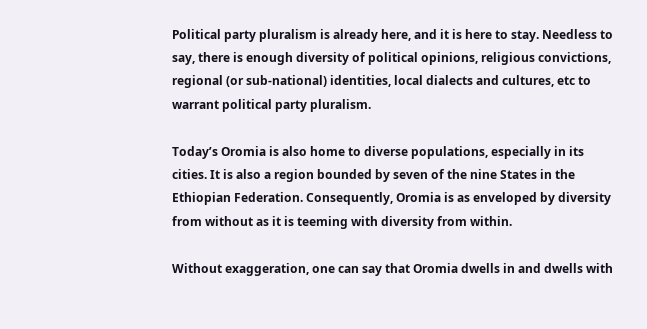Political party pluralism is already here, and it is here to stay. Needless to say, there is enough diversity of political opinions, religious convictions, regional (or sub-national) identities, local dialects and cultures, etc to warrant political party pluralism.

Today’s Oromia is also home to diverse populations, especially in its cities. It is also a region bounded by seven of the nine States in the Ethiopian Federation. Consequently, Oromia is as enveloped by diversity from without as it is teeming with diversity from within.

Without exaggeration, one can say that Oromia dwells in and dwells with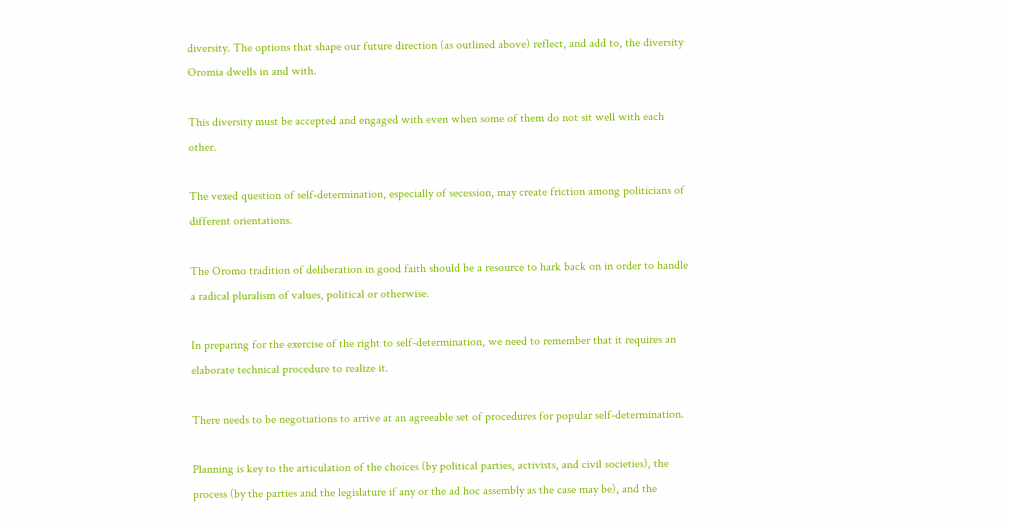diversity. The options that shape our future direction (as outlined above) reflect, and add to, the diversity Oromia dwells in and with.

This diversity must be accepted and engaged with even when some of them do not sit well with each other.

The vexed question of self-determination, especially of secession, may create friction among politicians of different orientations.

The Oromo tradition of deliberation in good faith should be a resource to hark back on in order to handle a radical pluralism of values, political or otherwise.

In preparing for the exercise of the right to self-determination, we need to remember that it requires an elaborate technical procedure to realize it.

There needs to be negotiations to arrive at an agreeable set of procedures for popular self-determination.

Planning is key to the articulation of the choices (by political parties, activists, and civil societies), the process (by the parties and the legislature if any or the ad hoc assembly as the case may be), and the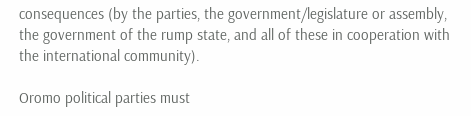consequences (by the parties, the government/legislature or assembly, the government of the rump state, and all of these in cooperation with the international community).

Oromo political parties must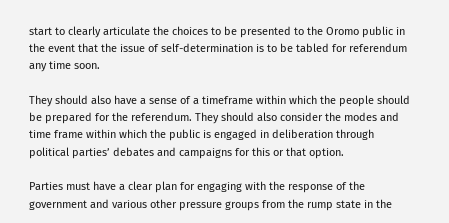start to clearly articulate the choices to be presented to the Oromo public in the event that the issue of self-determination is to be tabled for referendum any time soon.

They should also have a sense of a timeframe within which the people should be prepared for the referendum. They should also consider the modes and time frame within which the public is engaged in deliberation through political parties’ debates and campaigns for this or that option.

Parties must have a clear plan for engaging with the response of the government and various other pressure groups from the rump state in the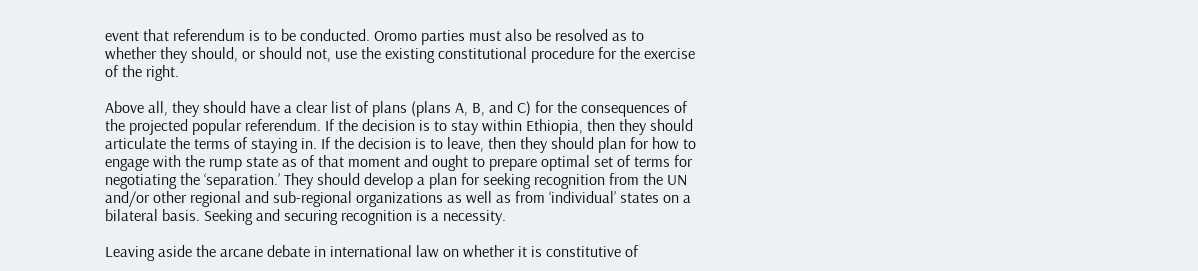event that referendum is to be conducted. Oromo parties must also be resolved as to whether they should, or should not, use the existing constitutional procedure for the exercise of the right.

Above all, they should have a clear list of plans (plans A, B, and C) for the consequences of the projected popular referendum. If the decision is to stay within Ethiopia, then they should articulate the terms of staying in. If the decision is to leave, then they should plan for how to engage with the rump state as of that moment and ought to prepare optimal set of terms for negotiating the ‘separation.’ They should develop a plan for seeking recognition from the UN and/or other regional and sub-regional organizations as well as from ‘individual’ states on a bilateral basis. Seeking and securing recognition is a necessity.

Leaving aside the arcane debate in international law on whether it is constitutive of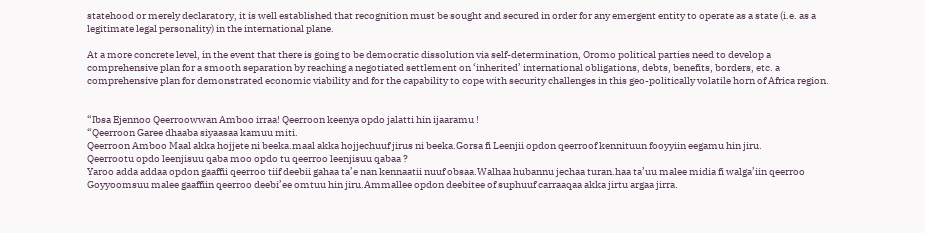statehood or merely declaratory, it is well established that recognition must be sought and secured in order for any emergent entity to operate as a state (i.e. as a legitimate legal personality) in the international plane.

At a more concrete level, in the event that there is going to be democratic dissolution via self-determination, Oromo political parties need to develop a comprehensive plan for a smooth separation by reaching a negotiated settlement on ‘inherited’ international obligations, debts, benefits, borders, etc. a comprehensive plan for demonstrated economic viability and for the capability to cope with security challenges in this geo-politically volatile horn of Africa region.


“Ibsa Ejennoo Qeerroowwan Amboo irraa! Qeerroon keenya opdo jalatti hin ijaaramu !
“Qeerroon Garee dhaaba siyaasaa kamuu miti.
Qeerroon Amboo Maal akka hojjete ni beeka.maal akka hojjechuuf jirus ni beeka.Gorsa fi Leenjii opdon qeerroof kennituun fooyyiin eegamu hin jiru.
Qeerrootu opdo leenjisuu qaba moo opdo tu qeerroo leenjisuu qabaa ?
Yaroo adda addaa opdon gaaffii qeerroo tiif deebii gahaa ta’e nan kennaatii nuuf obsaa.Walhaa hubannu jechaa turan.haa ta’uu malee midia fi walga’iin qeerroo Goyyoomsuu malee gaaffiin qeerroo deebi’ee omtuu hin jiru.Ammallee opdon deebitee of suphuuf carraaqaa akka jirtu argaa jirra.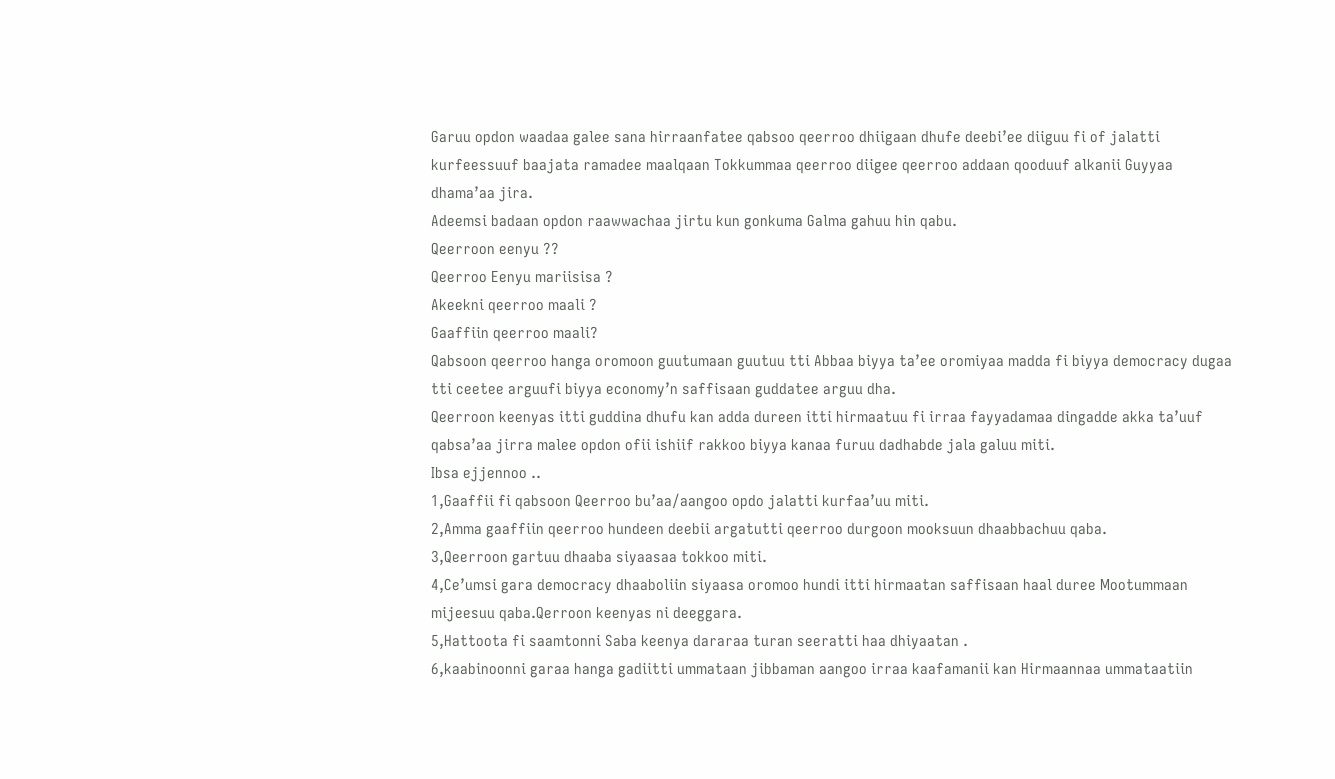Garuu opdon waadaa galee sana hirraanfatee qabsoo qeerroo dhiigaan dhufe deebi’ee diiguu fi of jalatti kurfeessuuf baajata ramadee maalqaan Tokkummaa qeerroo diigee qeerroo addaan qooduuf alkanii Guyyaa dhama’aa jira.
Adeemsi badaan opdon raawwachaa jirtu kun gonkuma Galma gahuu hin qabu.
Qeerroon eenyu ??
Qeerroo Eenyu mariisisa ?
Akeekni qeerroo maali ?
Gaaffiin qeerroo maali?
Qabsoon qeerroo hanga oromoon guutumaan guutuu tti Abbaa biyya ta’ee oromiyaa madda fi biyya democracy dugaa tti ceetee arguufi biyya economy’n saffisaan guddatee arguu dha.
Qeerroon keenyas itti guddina dhufu kan adda dureen itti hirmaatuu fi irraa fayyadamaa dingadde akka ta’uuf qabsa’aa jirra malee opdon ofii ishiif rakkoo biyya kanaa furuu dadhabde jala galuu miti.
Ibsa ejjennoo ..
1,Gaaffii fi qabsoon Qeerroo bu’aa/aangoo opdo jalatti kurfaa’uu miti.
2,Amma gaaffiin qeerroo hundeen deebii argatutti qeerroo durgoon mooksuun dhaabbachuu qaba.
3,Qeerroon gartuu dhaaba siyaasaa tokkoo miti.
4,Ce’umsi gara democracy dhaaboliin siyaasa oromoo hundi itti hirmaatan saffisaan haal duree Mootummaan mijeesuu qaba.Qerroon keenyas ni deeggara.
5,Hattoota fi saamtonni Saba keenya dararaa turan seeratti haa dhiyaatan .
6,kaabinoonni garaa hanga gadiitti ummataan jibbaman aangoo irraa kaafamanii kan Hirmaannaa ummataatiin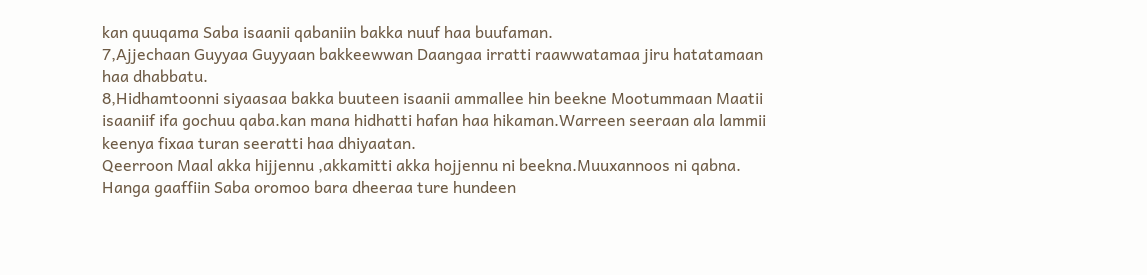kan quuqama Saba isaanii qabaniin bakka nuuf haa buufaman.
7,Ajjechaan Guyyaa Guyyaan bakkeewwan Daangaa irratti raawwatamaa jiru hatatamaan haa dhabbatu.
8,Hidhamtoonni siyaasaa bakka buuteen isaanii ammallee hin beekne Mootummaan Maatii isaaniif ifa gochuu qaba.kan mana hidhatti hafan haa hikaman.Warreen seeraan ala lammii keenya fixaa turan seeratti haa dhiyaatan.
Qeerroon Maal akka hijjennu ,akkamitti akka hojjennu ni beekna.Muuxannoos ni qabna.
Hanga gaaffiin Saba oromoo bara dheeraa ture hundeen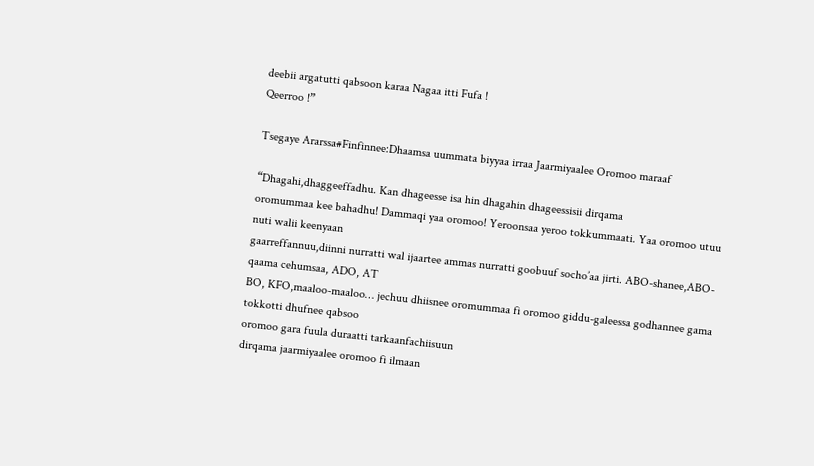deebii argatutti qabsoon karaa Nagaa itti Fufa !
Qeerroo !”

Tsegaye Ararssa#Finfinnee:Dhaamsa uummata biyyaa irraa Jaarmiyaalee Oromoo maraaf

“Dhagahi,dhaggeeffadhu. Kan dhageesse isa hin dhagahin dhageessisii dirqama
oromummaa kee bahadhu! Dammaqi yaa oromoo! Yeroonsaa yeroo tokkummaati. Yaa oromoo utuu nuti walii keenyaan
gaarreffannuu,diinni nurratti wal ijaartee ammas nurratti goobuuf socho’aa jirti. ABO-shanee,ABO-qaama cehumsaa, ADO, AT
BO, KFO,maaloo-maaloo… jechuu dhiisnee oromummaa fi oromoo giddu-galeessa godhannee gama tokkotti dhufnee qabsoo
oromoo gara fuula duraatti tarkaanfachiisuun
dirqama jaarmiyaalee oromoo fi ilmaan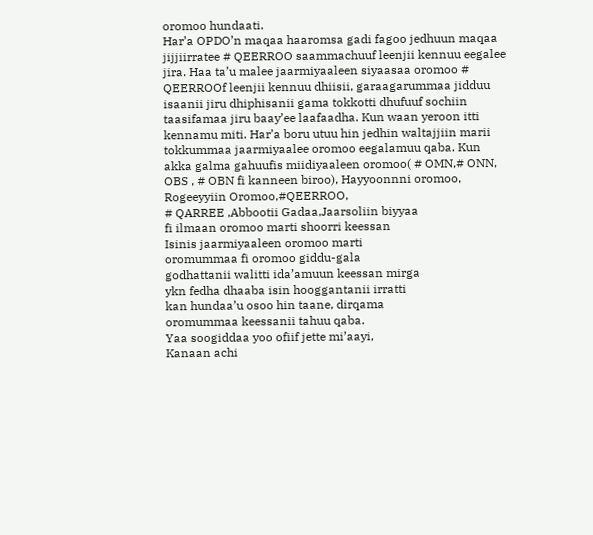oromoo hundaati.
Har’a OPDO’n maqaa haaromsa gadi fagoo jedhuun maqaa jijjiirratee # QEERROO saammachuuf leenjii kennuu eegalee jira. Haa ta’u malee jaarmiyaaleen siyaasaa oromoo # QEERROOf leenjii kennuu dhiisii, garaagarummaa jidduu isaanii jiru dhiphisanii gama tokkotti dhufuuf sochiin taasifamaa jiru baay’ee laafaadha. Kun waan yeroon itti
kennamu miti. Har’a boru utuu hin jedhin waltajjiin marii tokkummaa jaarmiyaalee oromoo eegalamuu qaba. Kun akka galma gahuufis miidiyaaleen oromoo( # OMN,# ONN, OBS , # OBN fi kanneen biroo), Hayyoonnni oromoo, Rogeeyyiin Oromoo,#QEERROO,
# QARREE ,Abbootii Gadaa,Jaarsoliin biyyaa
fi ilmaan oromoo marti shoorri keessan
Isinis jaarmiyaaleen oromoo marti
oromummaa fi oromoo giddu-gala
godhattanii walitti ida’amuun keessan mirga
ykn fedha dhaaba isin hooggantanii irratti
kan hundaa’u osoo hin taane, dirqama
oromummaa keessanii tahuu qaba.
Yaa soogiddaa yoo ofiif jette mi’aayi,
Kanaan achi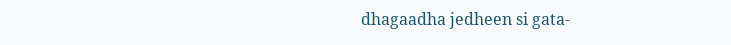dhagaadha jedheen si gata-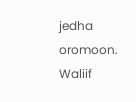jedha oromoon.
Waliif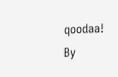qoodaa!
By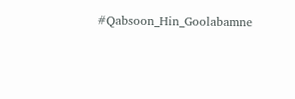#Qabsoon_Hin_Goolabamne